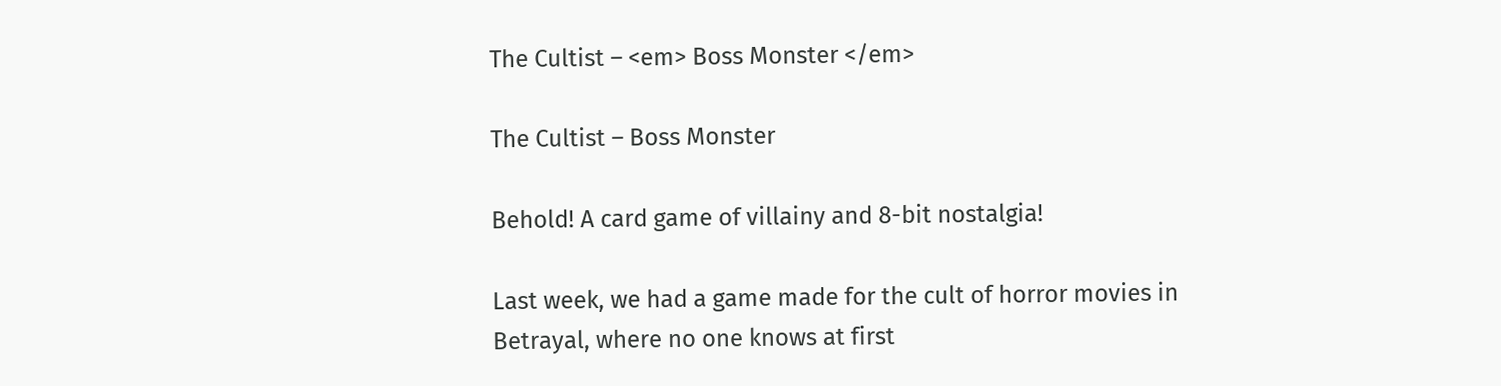The Cultist – <em> Boss Monster </em>

The Cultist – Boss Monster

Behold! A card game of villainy and 8-bit nostalgia!

Last week, we had a game made for the cult of horror movies in Betrayal, where no one knows at first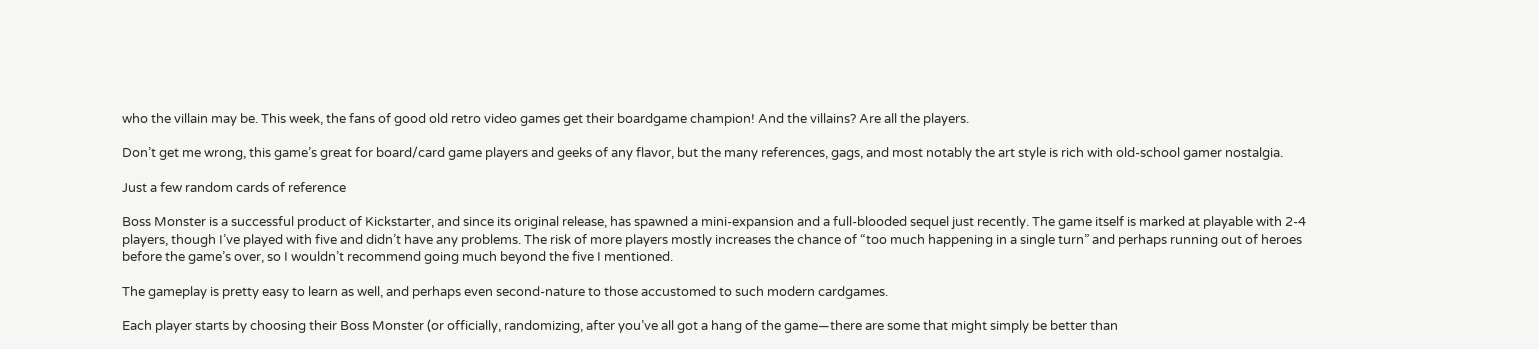who the villain may be. This week, the fans of good old retro video games get their boardgame champion! And the villains? Are all the players.

Don’t get me wrong, this game’s great for board/card game players and geeks of any flavor, but the many references, gags, and most notably the art style is rich with old-school gamer nostalgia.

Just a few random cards of reference

Boss Monster is a successful product of Kickstarter, and since its original release, has spawned a mini-expansion and a full-blooded sequel just recently. The game itself is marked at playable with 2-4 players, though I’ve played with five and didn’t have any problems. The risk of more players mostly increases the chance of “too much happening in a single turn” and perhaps running out of heroes before the game’s over, so I wouldn’t recommend going much beyond the five I mentioned.

The gameplay is pretty easy to learn as well, and perhaps even second-nature to those accustomed to such modern cardgames.

Each player starts by choosing their Boss Monster (or officially, randomizing, after you’ve all got a hang of the game—there are some that might simply be better than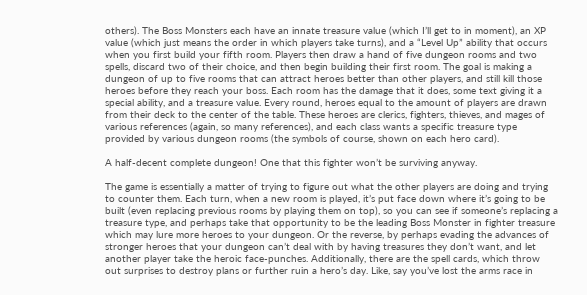others). The Boss Monsters each have an innate treasure value (which I’ll get to in moment), an XP value (which just means the order in which players take turns), and a “Level Up” ability that occurs when you first build your fifth room. Players then draw a hand of five dungeon rooms and two spells, discard two of their choice, and then begin building their first room. The goal is making a dungeon of up to five rooms that can attract heroes better than other players, and still kill those heroes before they reach your boss. Each room has the damage that it does, some text giving it a special ability, and a treasure value. Every round, heroes equal to the amount of players are drawn from their deck to the center of the table. These heroes are clerics, fighters, thieves, and mages of various references (again, so many references), and each class wants a specific treasure type provided by various dungeon rooms (the symbols of course, shown on each hero card).

A half-decent complete dungeon! One that this fighter won’t be surviving anyway.

The game is essentially a matter of trying to figure out what the other players are doing and trying to counter them. Each turn, when a new room is played, it’s put face down where it’s going to be built (even replacing previous rooms by playing them on top), so you can see if someone’s replacing a treasure type, and perhaps take that opportunity to be the leading Boss Monster in fighter treasure which may lure more heroes to your dungeon. Or the reverse, by perhaps evading the advances of stronger heroes that your dungeon can’t deal with by having treasures they don’t want, and let another player take the heroic face-punches. Additionally, there are the spell cards, which throw out surprises to destroy plans or further ruin a hero’s day. Like, say you’ve lost the arms race in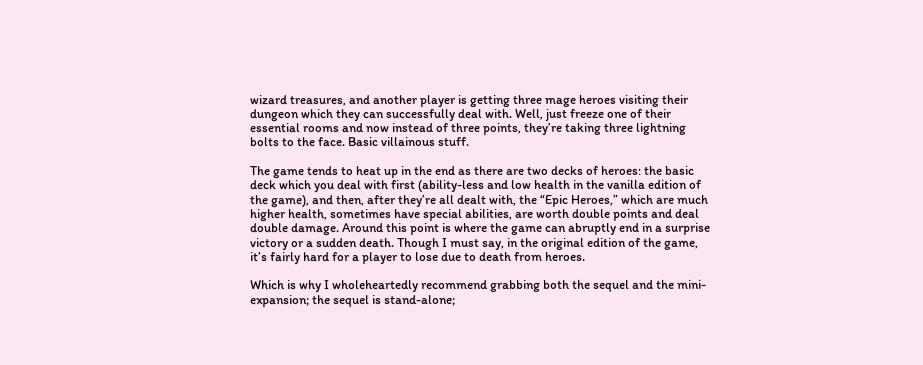wizard treasures, and another player is getting three mage heroes visiting their dungeon which they can successfully deal with. Well, just freeze one of their essential rooms and now instead of three points, they’re taking three lightning bolts to the face. Basic villainous stuff.

The game tends to heat up in the end as there are two decks of heroes: the basic deck which you deal with first (ability-less and low health in the vanilla edition of the game), and then, after they’re all dealt with, the “Epic Heroes,” which are much higher health, sometimes have special abilities, are worth double points and deal double damage. Around this point is where the game can abruptly end in a surprise victory or a sudden death. Though I must say, in the original edition of the game, it’s fairly hard for a player to lose due to death from heroes.

Which is why I wholeheartedly recommend grabbing both the sequel and the mini-expansion; the sequel is stand-alone;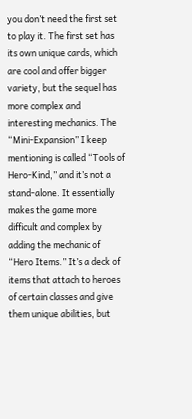you don’t need the first set to play it. The first set has its own unique cards, which are cool and offer bigger variety, but the sequel has more complex and interesting mechanics. The “Mini-Expansion” I keep mentioning is called “Tools of Hero-Kind,” and it’s not a stand-alone. It essentially makes the game more difficult and complex by adding the mechanic of “Hero Items.” It’s a deck of items that attach to heroes of certain classes and give them unique abilities, but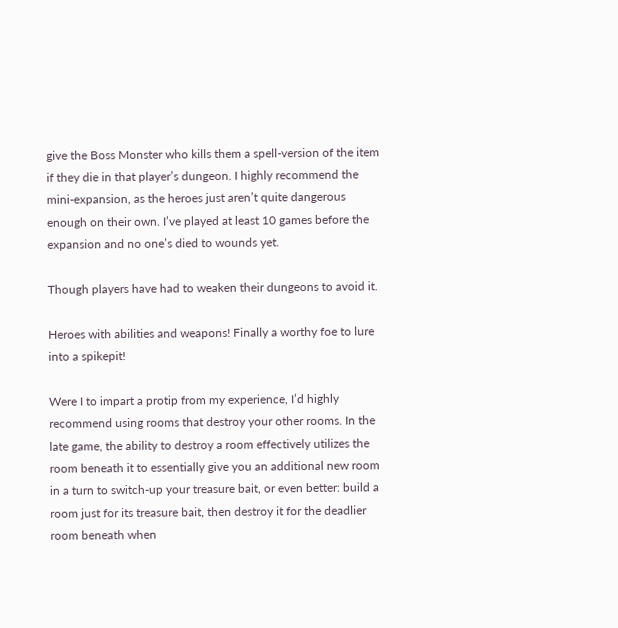give the Boss Monster who kills them a spell-version of the item if they die in that player’s dungeon. I highly recommend the mini-expansion, as the heroes just aren’t quite dangerous enough on their own. I’ve played at least 10 games before the expansion and no one’s died to wounds yet.

Though players have had to weaken their dungeons to avoid it.

Heroes with abilities and weapons! Finally a worthy foe to lure into a spikepit!

Were I to impart a protip from my experience, I’d highly recommend using rooms that destroy your other rooms. In the late game, the ability to destroy a room effectively utilizes the room beneath it to essentially give you an additional new room in a turn to switch-up your treasure bait, or even better: build a room just for its treasure bait, then destroy it for the deadlier room beneath when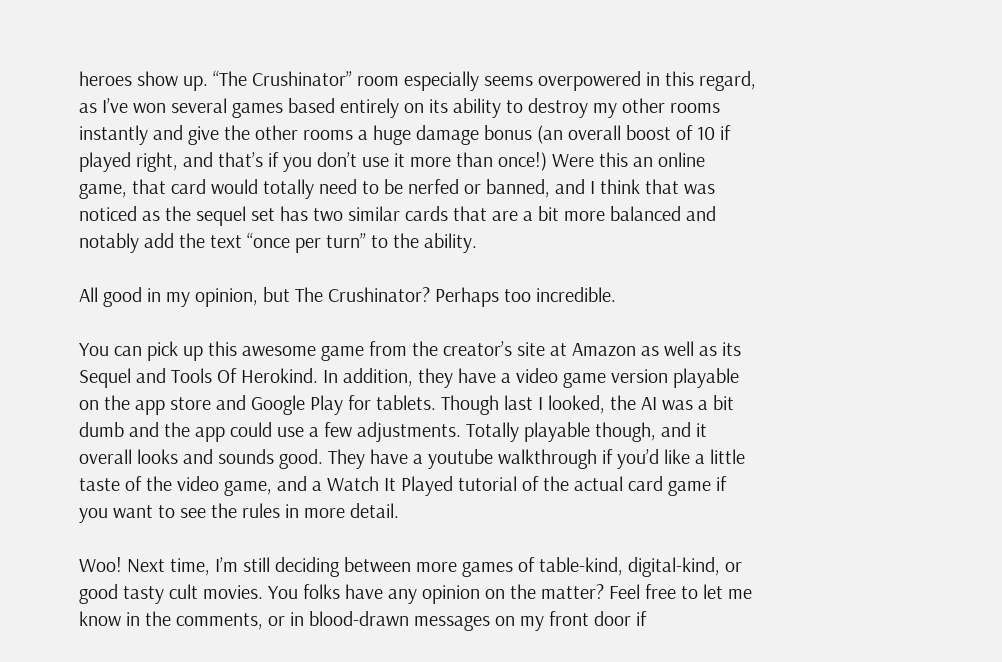heroes show up. “The Crushinator” room especially seems overpowered in this regard, as I’ve won several games based entirely on its ability to destroy my other rooms instantly and give the other rooms a huge damage bonus (an overall boost of 10 if played right, and that’s if you don’t use it more than once!) Were this an online game, that card would totally need to be nerfed or banned, and I think that was noticed as the sequel set has two similar cards that are a bit more balanced and notably add the text “once per turn” to the ability.

All good in my opinion, but The Crushinator? Perhaps too incredible.

You can pick up this awesome game from the creator’s site at Amazon as well as its Sequel and Tools Of Herokind. In addition, they have a video game version playable on the app store and Google Play for tablets. Though last I looked, the AI was a bit dumb and the app could use a few adjustments. Totally playable though, and it overall looks and sounds good. They have a youtube walkthrough if you’d like a little taste of the video game, and a Watch It Played tutorial of the actual card game if you want to see the rules in more detail.

Woo! Next time, I’m still deciding between more games of table-kind, digital-kind, or good tasty cult movies. You folks have any opinion on the matter? Feel free to let me know in the comments, or in blood-drawn messages on my front door if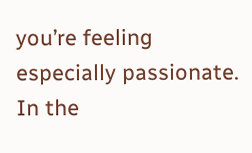you’re feeling especially passionate. In the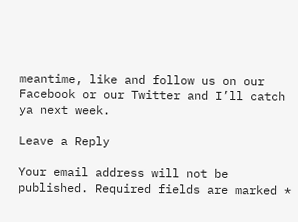meantime, like and follow us on our Facebook or our Twitter and I’ll catch ya next week.

Leave a Reply

Your email address will not be published. Required fields are marked *